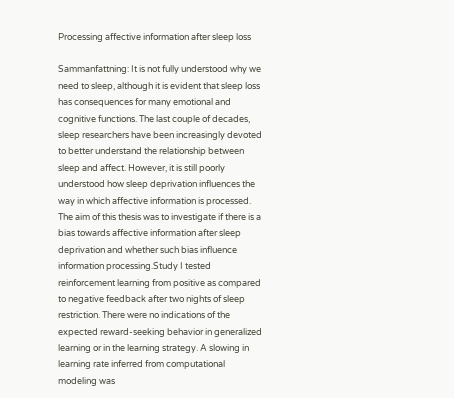Processing affective information after sleep loss

Sammanfattning: It is not fully understood why we need to sleep, although it is evident that sleep loss has consequences for many emotional and cognitive functions. The last couple of decades, sleep researchers have been increasingly devoted to better understand the relationship between sleep and affect. However, it is still poorly understood how sleep deprivation influences the way in which affective information is processed. The aim of this thesis was to investigate if there is a bias towards affective information after sleep deprivation and whether such bias influence information processing.Study I tested reinforcement learning from positive as compared to negative feedback after two nights of sleep restriction. There were no indications of the expected reward-seeking behavior in generalized learning or in the learning strategy. A slowing in learning rate inferred from computational modeling was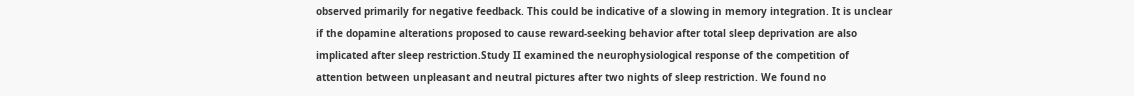observed primarily for negative feedback. This could be indicative of a slowing in memory integration. It is unclear if the dopamine alterations proposed to cause reward-seeking behavior after total sleep deprivation are also implicated after sleep restriction.Study II examined the neurophysiological response of the competition of attention between unpleasant and neutral pictures after two nights of sleep restriction. We found no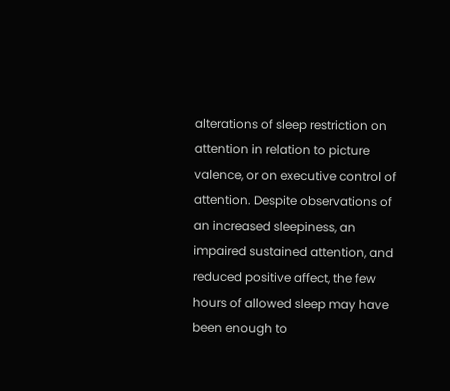alterations of sleep restriction on attention in relation to picture valence, or on executive control of attention. Despite observations of an increased sleepiness, an impaired sustained attention, and reduced positive affect, the few hours of allowed sleep may have been enough to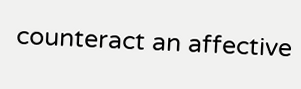counteract an affective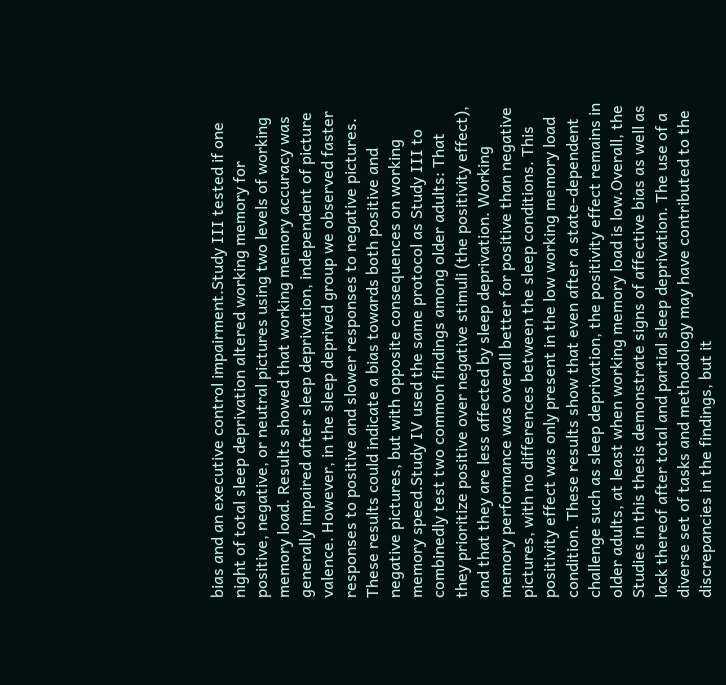bias and an executive control impairment.Study III tested if one night of total sleep deprivation altered working memory for positive, negative, or neutral pictures using two levels of working memory load. Results showed that working memory accuracy was generally impaired after sleep deprivation, independent of picture valence. However, in the sleep deprived group we observed faster responses to positive and slower responses to negative pictures. These results could indicate a bias towards both positive and negative pictures, but with opposite consequences on working memory speed.Study IV used the same protocol as Study III to combinedly test two common findings among older adults: That they prioritize positive over negative stimuli (the positivity effect), and that they are less affected by sleep deprivation. Working memory performance was overall better for positive than negative pictures, with no differences between the sleep conditions. This positivity effect was only present in the low working memory load condition. These results show that even after a state-dependent challenge such as sleep deprivation, the positivity effect remains in older adults, at least when working memory load is low.Overall, the Studies in this thesis demonstrate signs of affective bias as well as lack thereof after total and partial sleep deprivation. The use of a diverse set of tasks and methodology may have contributed to the discrepancies in the findings, but it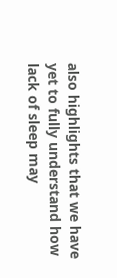also highlights that we have yet to fully understand how lack of sleep may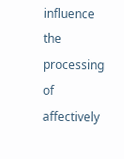influence the processing of affectively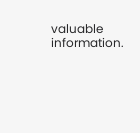valuable information.